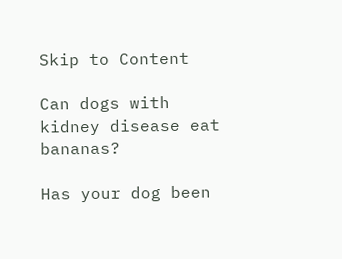Skip to Content

Can dogs with kidney disease eat bananas?

Has your dog been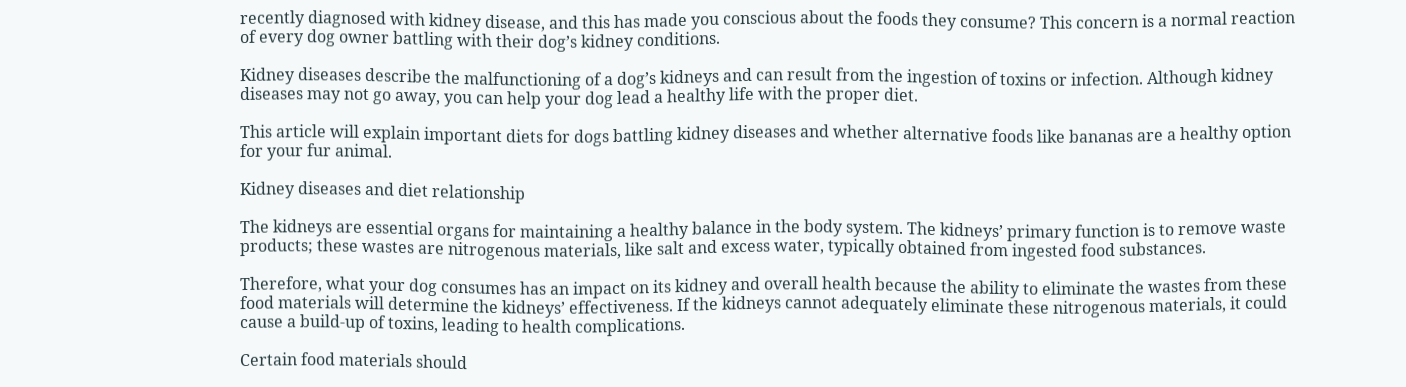recently diagnosed with kidney disease, and this has made you conscious about the foods they consume? This concern is a normal reaction of every dog owner battling with their dog’s kidney conditions.

Kidney diseases describe the malfunctioning of a dog’s kidneys and can result from the ingestion of toxins or infection. Although kidney diseases may not go away, you can help your dog lead a healthy life with the proper diet.

This article will explain important diets for dogs battling kidney diseases and whether alternative foods like bananas are a healthy option for your fur animal.

Kidney diseases and diet relationship

The kidneys are essential organs for maintaining a healthy balance in the body system. The kidneys’ primary function is to remove waste products; these wastes are nitrogenous materials, like salt and excess water, typically obtained from ingested food substances.

Therefore, what your dog consumes has an impact on its kidney and overall health because the ability to eliminate the wastes from these food materials will determine the kidneys’ effectiveness. If the kidneys cannot adequately eliminate these nitrogenous materials, it could cause a build-up of toxins, leading to health complications.

Certain food materials should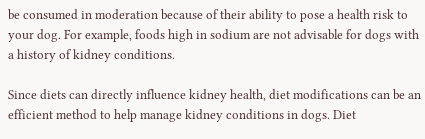be consumed in moderation because of their ability to pose a health risk to your dog. For example, foods high in sodium are not advisable for dogs with a history of kidney conditions.

Since diets can directly influence kidney health, diet modifications can be an efficient method to help manage kidney conditions in dogs. Diet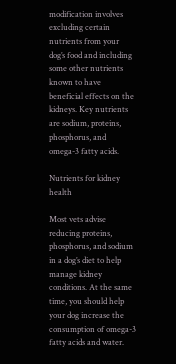modification involves excluding certain nutrients from your dog’s food and including some other nutrients known to have beneficial effects on the kidneys. Key nutrients are sodium, proteins, phosphorus, and omega-3 fatty acids.

Nutrients for kidney health

Most vets advise reducing proteins, phosphorus, and sodium in a dog’s diet to help manage kidney conditions. At the same time, you should help your dog increase the consumption of omega-3 fatty acids and water.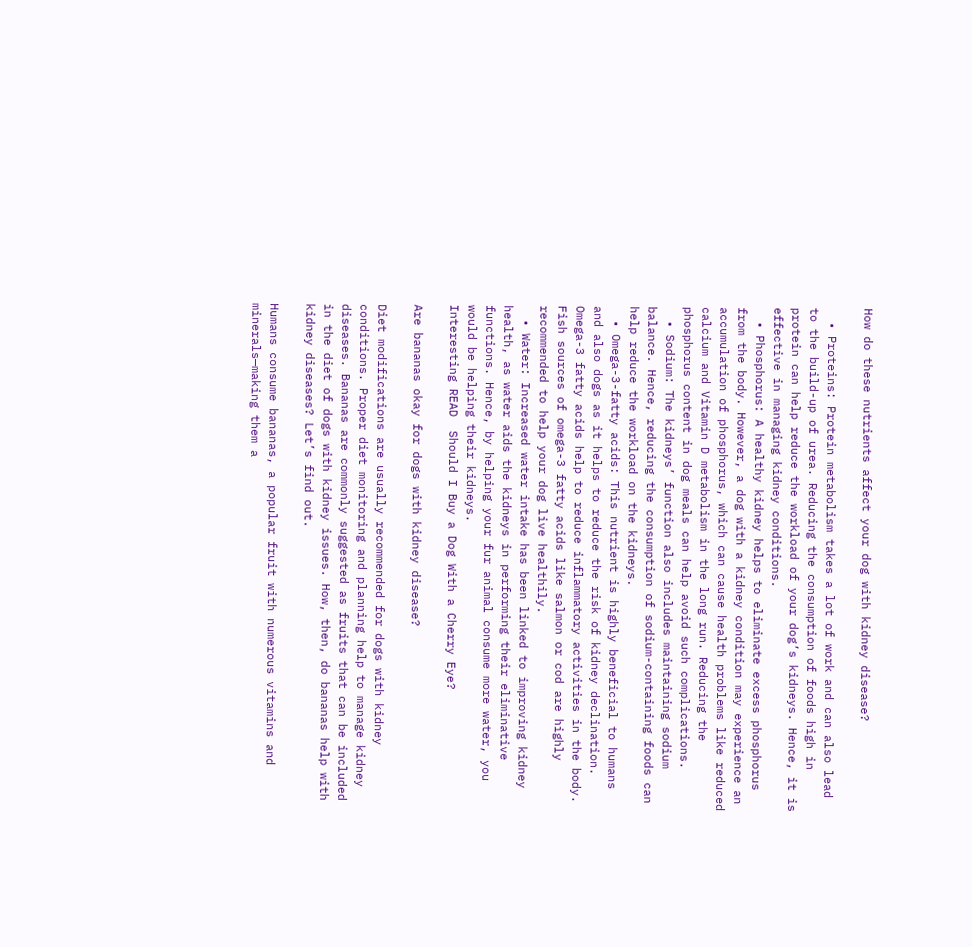How do these nutrients affect your dog with kidney disease?

  • Proteins: Protein metabolism takes a lot of work and can also lead to the build-up of urea. Reducing the consumption of foods high in protein can help reduce the workload of your dog’s kidneys. Hence, it is effective in managing kidney conditions.
  • Phosphorus: A healthy kidney helps to eliminate excess phosphorus from the body. However, a dog with a kidney condition may experience an accumulation of phosphorus, which can cause health problems like reduced calcium and Vitamin D metabolism in the long run. Reducing the phosphorus content in dog meals can help avoid such complications.
  • Sodium: The kidneys’ function also includes maintaining sodium balance. Hence, reducing the consumption of sodium-containing foods can help reduce the workload on the kidneys.
  • Omega-3-fatty acids: This nutrient is highly beneficial to humans and also dogs as it helps to reduce the risk of kidney declination. Omega-3 fatty acids help to reduce inflammatory activities in the body. Fish sources of omega-3 fatty acids like salmon or cod are highly recommended to help your dog live healthily.
  • Water: Increased water intake has been linked to improving kidney health, as water aids the kidneys in performing their eliminative functions. Hence, by helping your fur animal consume more water, you would be helping their kidneys.
Interesting READ  Should I Buy a Dog With a Cherry Eye?

Are bananas okay for dogs with kidney disease?

Diet modifications are usually recommended for dogs with kidney conditions. Proper diet monitoring and planning help to manage kidney diseases. Bananas are commonly suggested as fruits that can be included in the diet of dogs with kidney issues. How, then, do bananas help with kidney diseases? Let’s find out.

Humans consume bananas, a popular fruit with numerous vitamins and minerals—making them a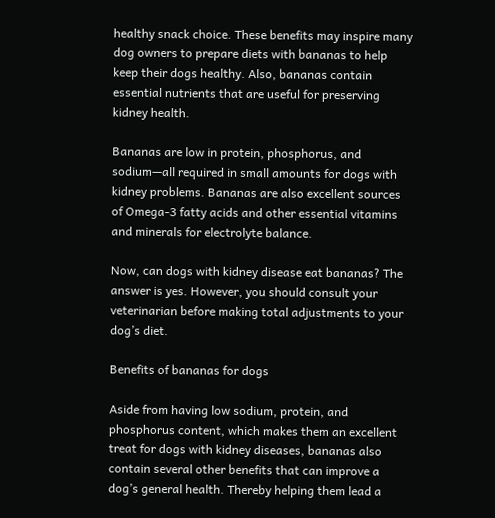healthy snack choice. These benefits may inspire many dog owners to prepare diets with bananas to help keep their dogs healthy. Also, bananas contain essential nutrients that are useful for preserving kidney health.

Bananas are low in protein, phosphorus, and sodium—all required in small amounts for dogs with kidney problems. Bananas are also excellent sources of Omega-3 fatty acids and other essential vitamins and minerals for electrolyte balance.

Now, can dogs with kidney disease eat bananas? The answer is yes. However, you should consult your veterinarian before making total adjustments to your dog’s diet.

Benefits of bananas for dogs

Aside from having low sodium, protein, and phosphorus content, which makes them an excellent treat for dogs with kidney diseases, bananas also contain several other benefits that can improve a dog’s general health. Thereby helping them lead a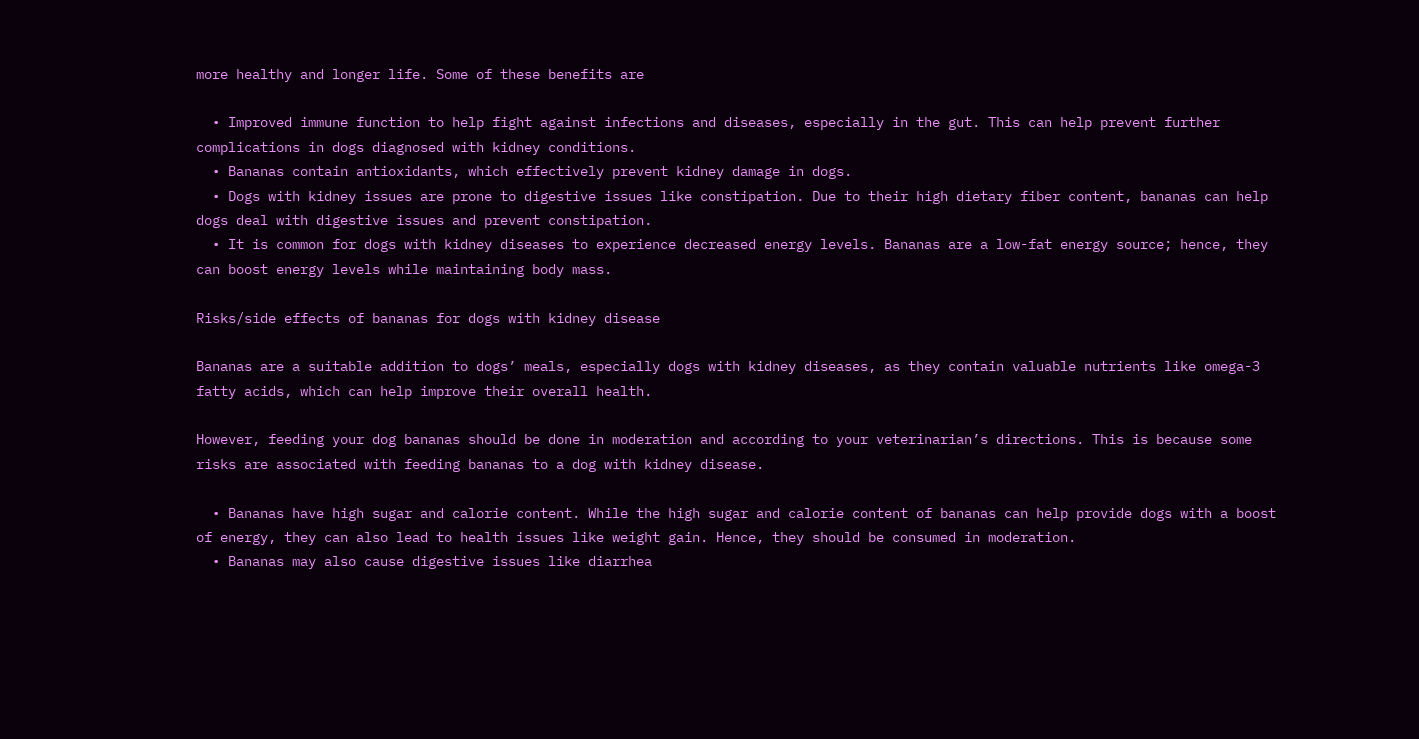more healthy and longer life. Some of these benefits are

  • Improved immune function to help fight against infections and diseases, especially in the gut. This can help prevent further complications in dogs diagnosed with kidney conditions.
  • Bananas contain antioxidants, which effectively prevent kidney damage in dogs.
  • Dogs with kidney issues are prone to digestive issues like constipation. Due to their high dietary fiber content, bananas can help dogs deal with digestive issues and prevent constipation.
  • It is common for dogs with kidney diseases to experience decreased energy levels. Bananas are a low-fat energy source; hence, they can boost energy levels while maintaining body mass.

Risks/side effects of bananas for dogs with kidney disease

Bananas are a suitable addition to dogs’ meals, especially dogs with kidney diseases, as they contain valuable nutrients like omega-3 fatty acids, which can help improve their overall health.

However, feeding your dog bananas should be done in moderation and according to your veterinarian’s directions. This is because some risks are associated with feeding bananas to a dog with kidney disease.

  • Bananas have high sugar and calorie content. While the high sugar and calorie content of bananas can help provide dogs with a boost of energy, they can also lead to health issues like weight gain. Hence, they should be consumed in moderation.
  • Bananas may also cause digestive issues like diarrhea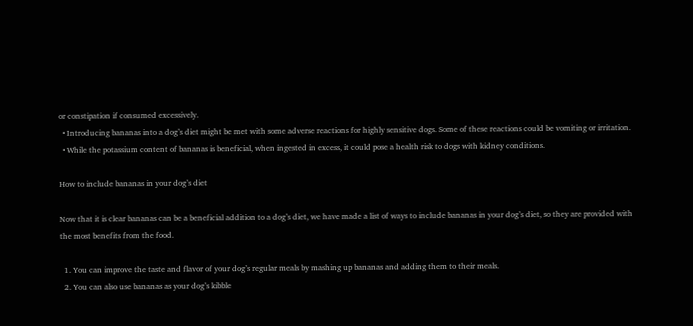or constipation if consumed excessively.
  • Introducing bananas into a dog’s diet might be met with some adverse reactions for highly sensitive dogs. Some of these reactions could be vomiting or irritation.
  • While the potassium content of bananas is beneficial, when ingested in excess, it could pose a health risk to dogs with kidney conditions.

How to include bananas in your dog’s diet

Now that it is clear bananas can be a beneficial addition to a dog’s diet, we have made a list of ways to include bananas in your dog’s diet, so they are provided with the most benefits from the food.

  1. You can improve the taste and flavor of your dog’s regular meals by mashing up bananas and adding them to their meals.
  2. You can also use bananas as your dog’s kibble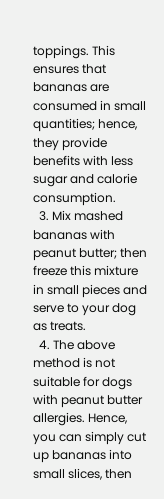toppings. This ensures that bananas are consumed in small quantities; hence, they provide benefits with less sugar and calorie consumption.
  3. Mix mashed bananas with peanut butter; then freeze this mixture in small pieces and serve to your dog as treats.
  4. The above method is not suitable for dogs with peanut butter allergies. Hence, you can simply cut up bananas into small slices, then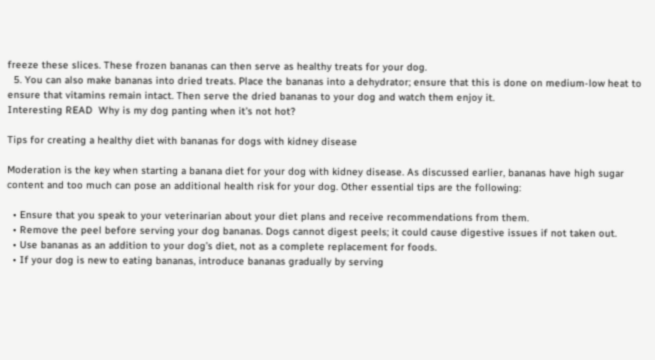freeze these slices. These frozen bananas can then serve as healthy treats for your dog.
  5. You can also make bananas into dried treats. Place the bananas into a dehydrator; ensure that this is done on medium-low heat to ensure that vitamins remain intact. Then serve the dried bananas to your dog and watch them enjoy it.
Interesting READ  Why is my dog panting when it's not hot?

Tips for creating a healthy diet with bananas for dogs with kidney disease

Moderation is the key when starting a banana diet for your dog with kidney disease. As discussed earlier, bananas have high sugar content and too much can pose an additional health risk for your dog. Other essential tips are the following:

  • Ensure that you speak to your veterinarian about your diet plans and receive recommendations from them.
  • Remove the peel before serving your dog bananas. Dogs cannot digest peels; it could cause digestive issues if not taken out.
  • Use bananas as an addition to your dog’s diet, not as a complete replacement for foods.
  • If your dog is new to eating bananas, introduce bananas gradually by serving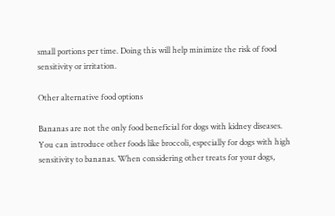small portions per time. Doing this will help minimize the risk of food sensitivity or irritation.

Other alternative food options

Bananas are not the only food beneficial for dogs with kidney diseases. You can introduce other foods like broccoli, especially for dogs with high sensitivity to bananas. When considering other treats for your dogs,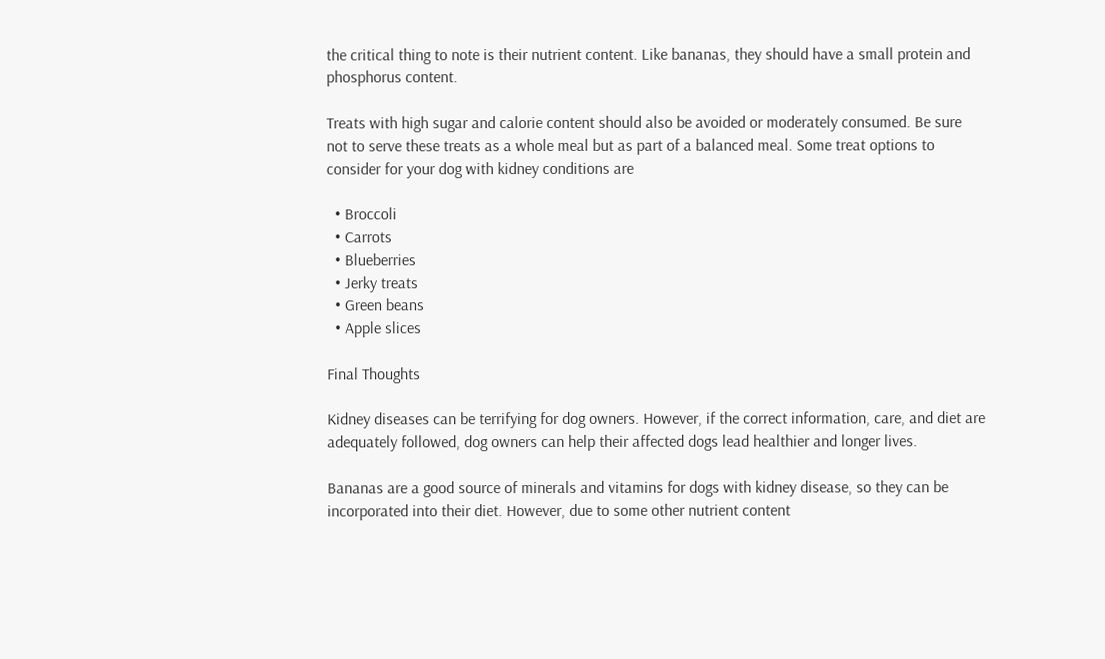the critical thing to note is their nutrient content. Like bananas, they should have a small protein and phosphorus content.

Treats with high sugar and calorie content should also be avoided or moderately consumed. Be sure not to serve these treats as a whole meal but as part of a balanced meal. Some treat options to consider for your dog with kidney conditions are

  • Broccoli
  • Carrots
  • Blueberries
  • Jerky treats
  • Green beans
  • Apple slices

Final Thoughts

Kidney diseases can be terrifying for dog owners. However, if the correct information, care, and diet are adequately followed, dog owners can help their affected dogs lead healthier and longer lives.

Bananas are a good source of minerals and vitamins for dogs with kidney disease, so they can be incorporated into their diet. However, due to some other nutrient content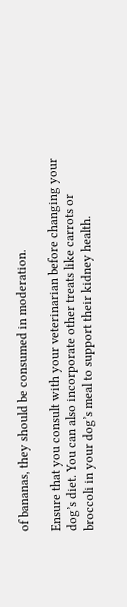of bananas, they should be consumed in moderation.

Ensure that you consult with your veterinarian before changing your dog’s diet. You can also incorporate other treats like carrots or broccoli in your dog’s meal to support their kidney health.